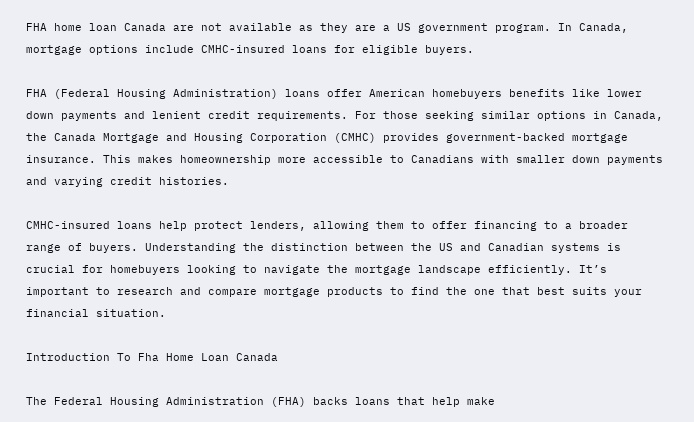FHA home loan Canada are not available as they are a US government program. In Canada, mortgage options include CMHC-insured loans for eligible buyers.

FHA (Federal Housing Administration) loans offer American homebuyers benefits like lower down payments and lenient credit requirements. For those seeking similar options in Canada, the Canada Mortgage and Housing Corporation (CMHC) provides government-backed mortgage insurance. This makes homeownership more accessible to Canadians with smaller down payments and varying credit histories.

CMHC-insured loans help protect lenders, allowing them to offer financing to a broader range of buyers. Understanding the distinction between the US and Canadian systems is crucial for homebuyers looking to navigate the mortgage landscape efficiently. It’s important to research and compare mortgage products to find the one that best suits your financial situation.

Introduction To Fha Home Loan Canada

The Federal Housing Administration (FHA) backs loans that help make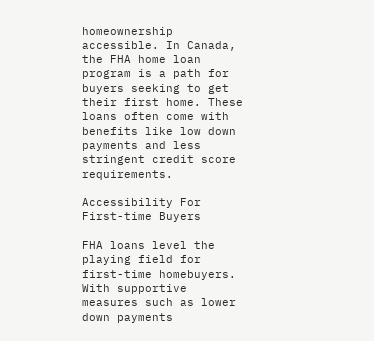homeownership accessible. In Canada, the FHA home loan program is a path for buyers seeking to get their first home. These loans often come with benefits like low down payments and less stringent credit score requirements.

Accessibility For First-time Buyers

FHA loans level the playing field for first-time homebuyers. With supportive measures such as lower down payments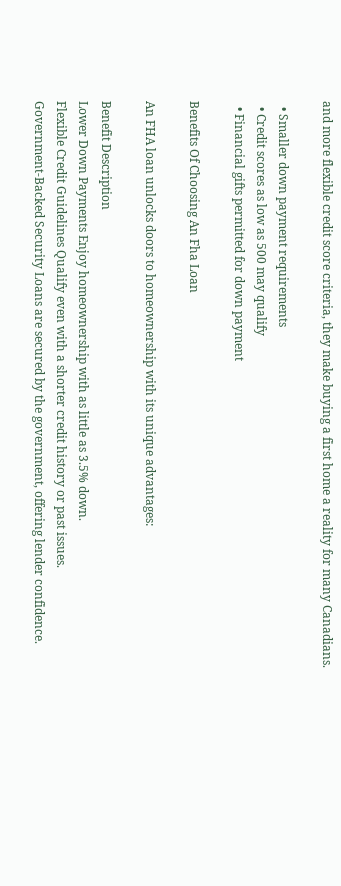and more flexible credit score criteria, they make buying a first home a reality for many Canadians.

  • Smaller down payment requirements
  • Credit scores as low as 500 may qualify
  • Financial gifts permitted for down payment

Benefits Of Choosing An Fha Loan

An FHA loan unlocks doors to homeownership with its unique advantages:

Benefit Description
Lower Down Payments Enjoy homeownership with as little as 3.5% down.
Flexible Credit Guidelines Qualify even with a shorter credit history or past issues.
Government-Backed Security Loans are secured by the government, offering lender confidence.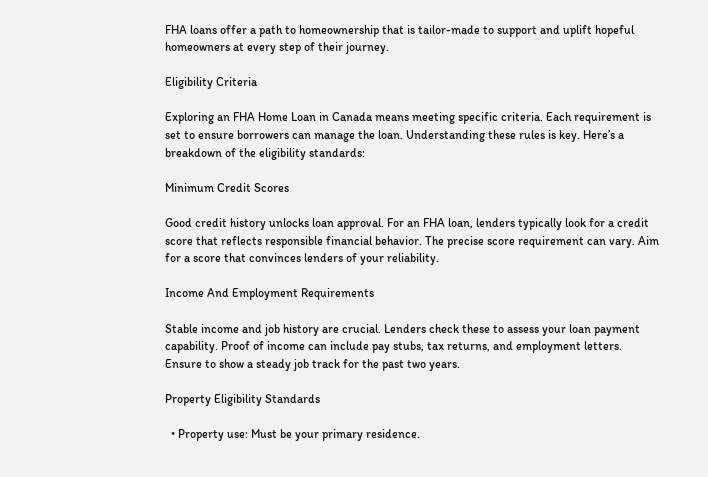FHA loans offer a path to homeownership that is tailor-made to support and uplift hopeful homeowners at every step of their journey.

Eligibility Criteria

Exploring an FHA Home Loan in Canada means meeting specific criteria. Each requirement is set to ensure borrowers can manage the loan. Understanding these rules is key. Here’s a breakdown of the eligibility standards:

Minimum Credit Scores

Good credit history unlocks loan approval. For an FHA loan, lenders typically look for a credit score that reflects responsible financial behavior. The precise score requirement can vary. Aim for a score that convinces lenders of your reliability.

Income And Employment Requirements

Stable income and job history are crucial. Lenders check these to assess your loan payment capability. Proof of income can include pay stubs, tax returns, and employment letters. Ensure to show a steady job track for the past two years.

Property Eligibility Standards

  • Property use: Must be your primary residence.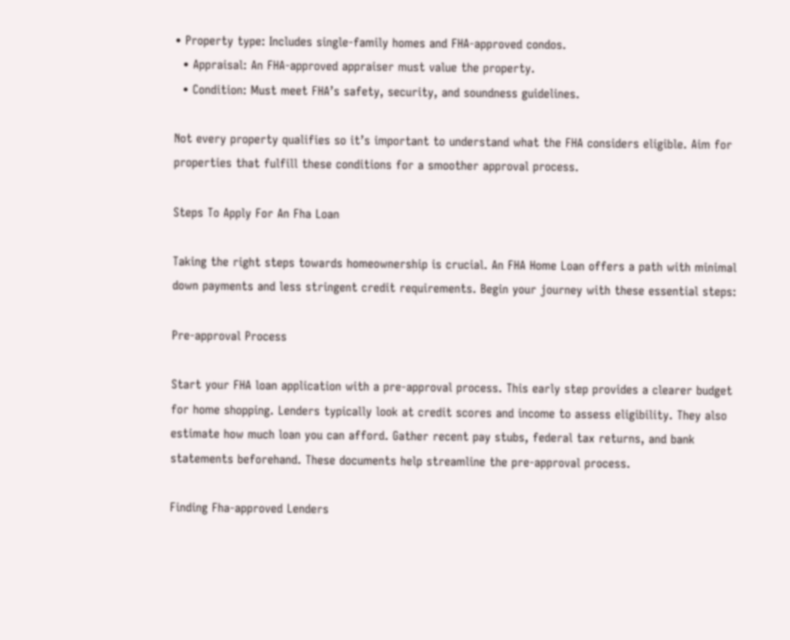• Property type: Includes single-family homes and FHA-approved condos.
  • Appraisal: An FHA-approved appraiser must value the property.
  • Condition: Must meet FHA’s safety, security, and soundness guidelines.

Not every property qualifies so it’s important to understand what the FHA considers eligible. Aim for properties that fulfill these conditions for a smoother approval process.

Steps To Apply For An Fha Loan

Taking the right steps towards homeownership is crucial. An FHA Home Loan offers a path with minimal down payments and less stringent credit requirements. Begin your journey with these essential steps:

Pre-approval Process

Start your FHA loan application with a pre-approval process. This early step provides a clearer budget for home shopping. Lenders typically look at credit scores and income to assess eligibility. They also estimate how much loan you can afford. Gather recent pay stubs, federal tax returns, and bank statements beforehand. These documents help streamline the pre-approval process.

Finding Fha-approved Lenders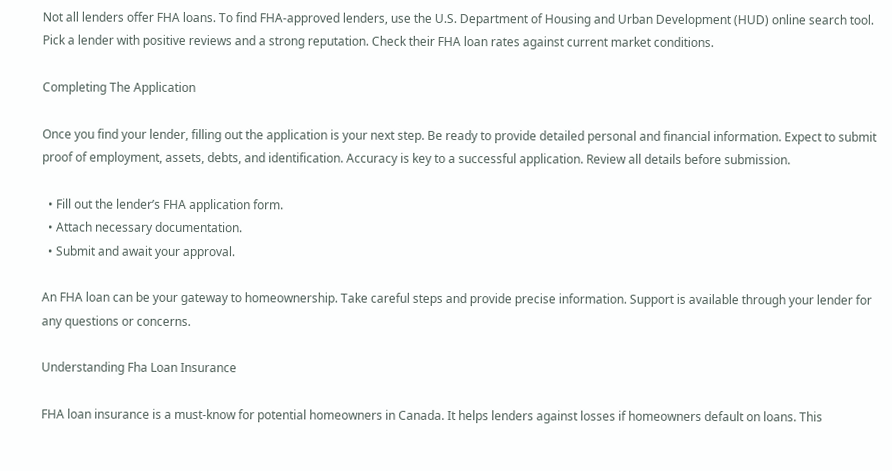Not all lenders offer FHA loans. To find FHA-approved lenders, use the U.S. Department of Housing and Urban Development (HUD) online search tool. Pick a lender with positive reviews and a strong reputation. Check their FHA loan rates against current market conditions.

Completing The Application

Once you find your lender, filling out the application is your next step. Be ready to provide detailed personal and financial information. Expect to submit proof of employment, assets, debts, and identification. Accuracy is key to a successful application. Review all details before submission.

  • Fill out the lender’s FHA application form.
  • Attach necessary documentation.
  • Submit and await your approval.

An FHA loan can be your gateway to homeownership. Take careful steps and provide precise information. Support is available through your lender for any questions or concerns.

Understanding Fha Loan Insurance

FHA loan insurance is a must-know for potential homeowners in Canada. It helps lenders against losses if homeowners default on loans. This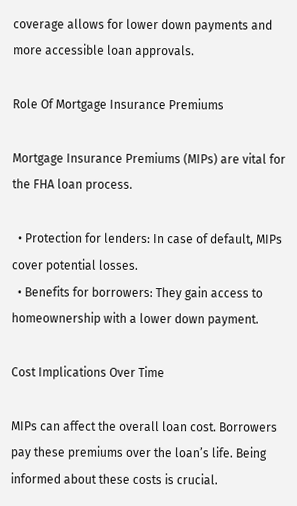coverage allows for lower down payments and more accessible loan approvals.

Role Of Mortgage Insurance Premiums

Mortgage Insurance Premiums (MIPs) are vital for the FHA loan process.

  • Protection for lenders: In case of default, MIPs cover potential losses.
  • Benefits for borrowers: They gain access to homeownership with a lower down payment.

Cost Implications Over Time

MIPs can affect the overall loan cost. Borrowers pay these premiums over the loan’s life. Being informed about these costs is crucial.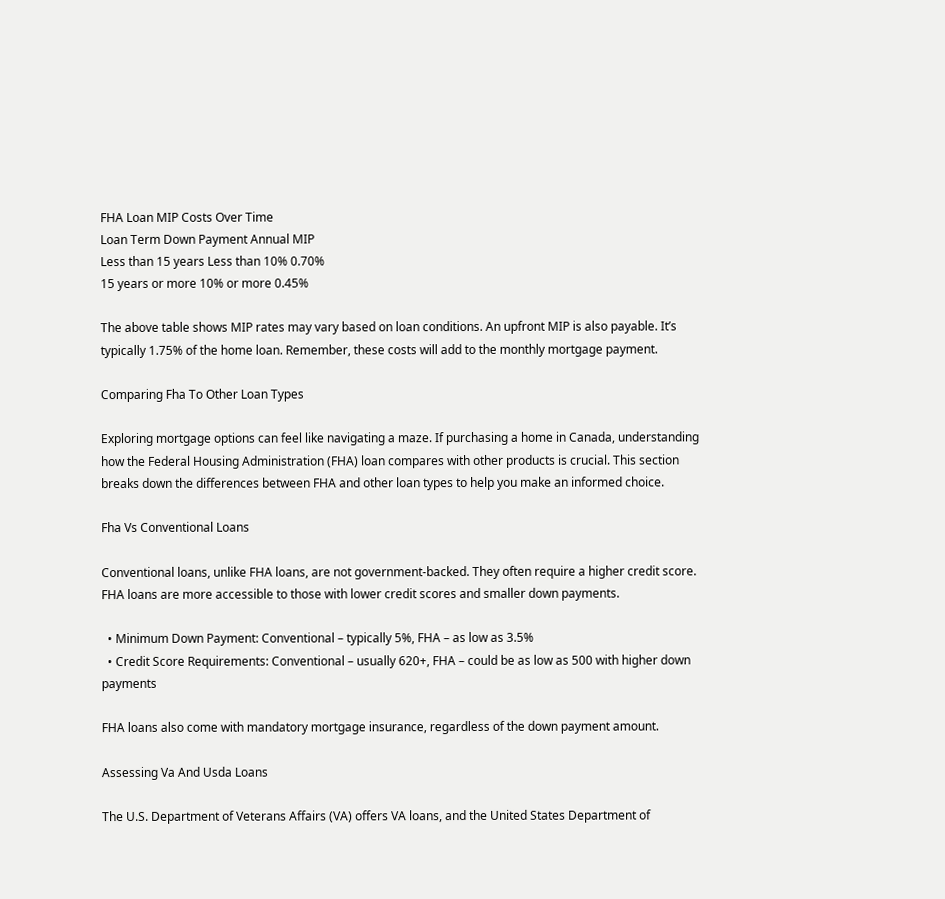FHA Loan MIP Costs Over Time
Loan Term Down Payment Annual MIP
Less than 15 years Less than 10% 0.70%
15 years or more 10% or more 0.45%

The above table shows MIP rates may vary based on loan conditions. An upfront MIP is also payable. It’s typically 1.75% of the home loan. Remember, these costs will add to the monthly mortgage payment.

Comparing Fha To Other Loan Types

Exploring mortgage options can feel like navigating a maze. If purchasing a home in Canada, understanding how the Federal Housing Administration (FHA) loan compares with other products is crucial. This section breaks down the differences between FHA and other loan types to help you make an informed choice.

Fha Vs Conventional Loans

Conventional loans, unlike FHA loans, are not government-backed. They often require a higher credit score. FHA loans are more accessible to those with lower credit scores and smaller down payments.

  • Minimum Down Payment: Conventional – typically 5%, FHA – as low as 3.5%
  • Credit Score Requirements: Conventional – usually 620+, FHA – could be as low as 500 with higher down payments

FHA loans also come with mandatory mortgage insurance, regardless of the down payment amount.

Assessing Va And Usda Loans

The U.S. Department of Veterans Affairs (VA) offers VA loans, and the United States Department of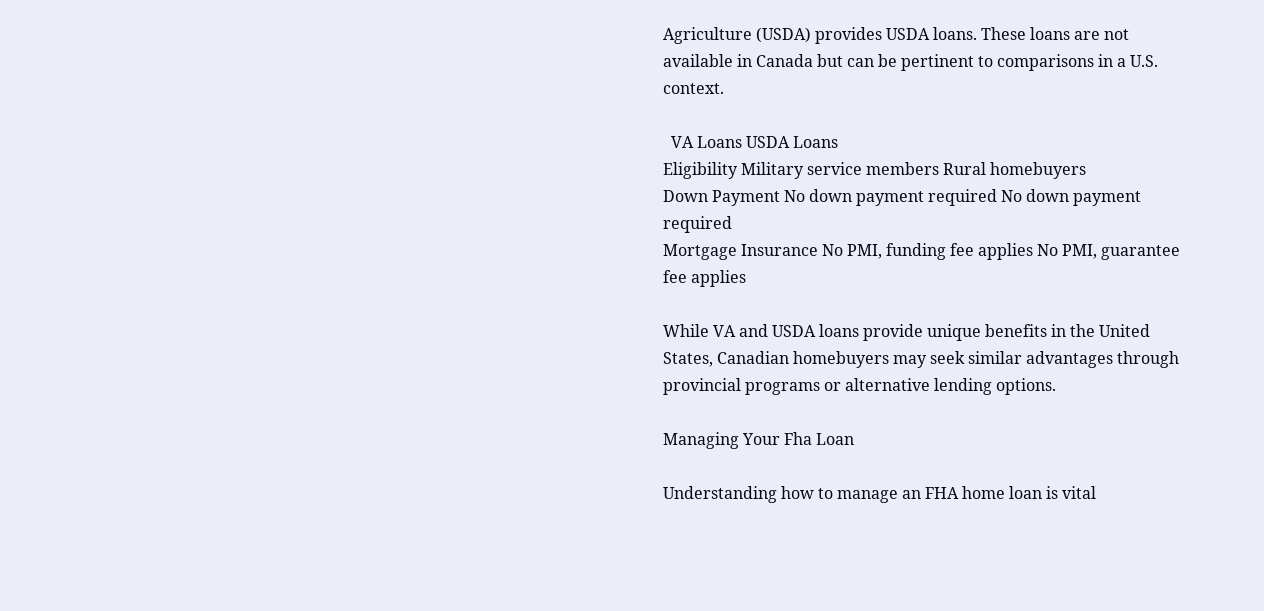Agriculture (USDA) provides USDA loans. These loans are not available in Canada but can be pertinent to comparisons in a U.S. context.

  VA Loans USDA Loans
Eligibility Military service members Rural homebuyers
Down Payment No down payment required No down payment required
Mortgage Insurance No PMI, funding fee applies No PMI, guarantee fee applies

While VA and USDA loans provide unique benefits in the United States, Canadian homebuyers may seek similar advantages through provincial programs or alternative lending options.

Managing Your Fha Loan

Understanding how to manage an FHA home loan is vital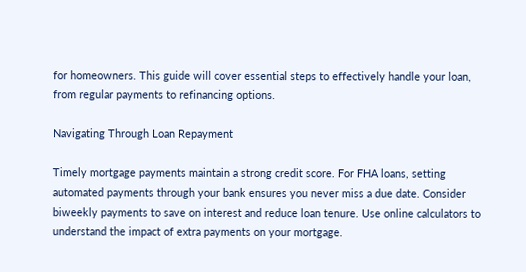for homeowners. This guide will cover essential steps to effectively handle your loan, from regular payments to refinancing options.

Navigating Through Loan Repayment

Timely mortgage payments maintain a strong credit score. For FHA loans, setting automated payments through your bank ensures you never miss a due date. Consider biweekly payments to save on interest and reduce loan tenure. Use online calculators to understand the impact of extra payments on your mortgage.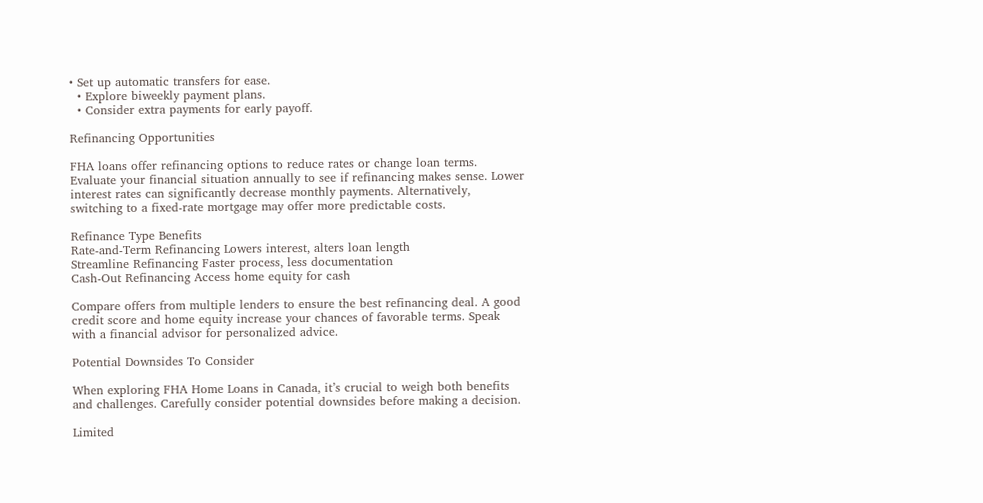• Set up automatic transfers for ease.
  • Explore biweekly payment plans.
  • Consider extra payments for early payoff.

Refinancing Opportunities

FHA loans offer refinancing options to reduce rates or change loan terms. Evaluate your financial situation annually to see if refinancing makes sense. Lower interest rates can significantly decrease monthly payments. Alternatively, switching to a fixed-rate mortgage may offer more predictable costs.

Refinance Type Benefits
Rate-and-Term Refinancing Lowers interest, alters loan length
Streamline Refinancing Faster process, less documentation
Cash-Out Refinancing Access home equity for cash

Compare offers from multiple lenders to ensure the best refinancing deal. A good credit score and home equity increase your chances of favorable terms. Speak with a financial advisor for personalized advice.

Potential Downsides To Consider

When exploring FHA Home Loans in Canada, it’s crucial to weigh both benefits and challenges. Carefully consider potential downsides before making a decision.

Limited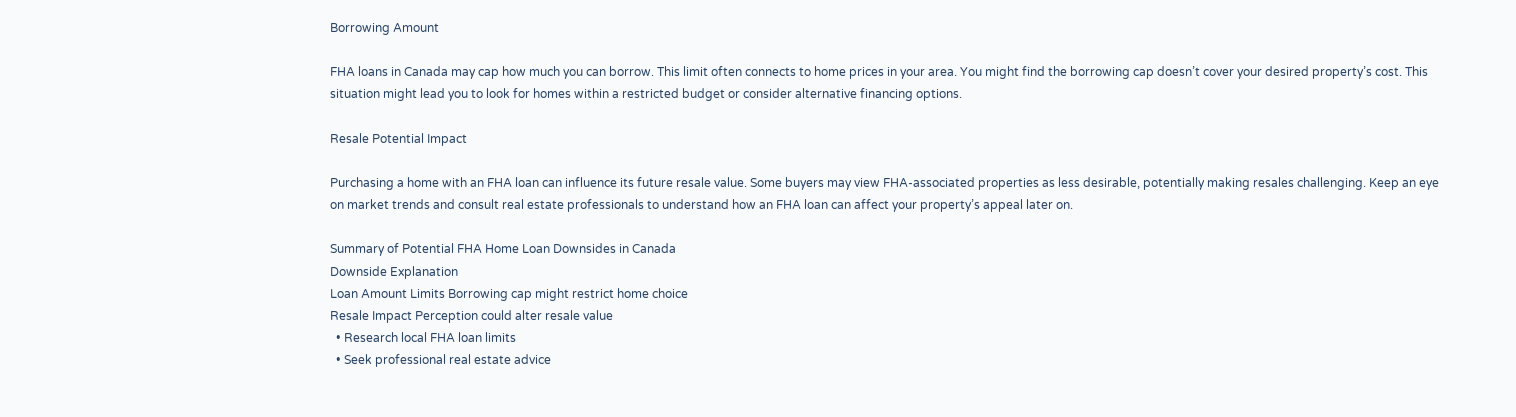Borrowing Amount

FHA loans in Canada may cap how much you can borrow. This limit often connects to home prices in your area. You might find the borrowing cap doesn’t cover your desired property’s cost. This situation might lead you to look for homes within a restricted budget or consider alternative financing options.

Resale Potential Impact

Purchasing a home with an FHA loan can influence its future resale value. Some buyers may view FHA-associated properties as less desirable, potentially making resales challenging. Keep an eye on market trends and consult real estate professionals to understand how an FHA loan can affect your property’s appeal later on.

Summary of Potential FHA Home Loan Downsides in Canada
Downside Explanation
Loan Amount Limits Borrowing cap might restrict home choice
Resale Impact Perception could alter resale value
  • Research local FHA loan limits
  • Seek professional real estate advice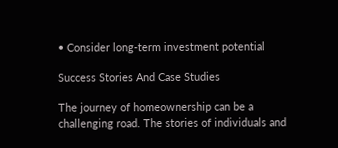• Consider long-term investment potential

Success Stories And Case Studies

The journey of homeownership can be a challenging road. The stories of individuals and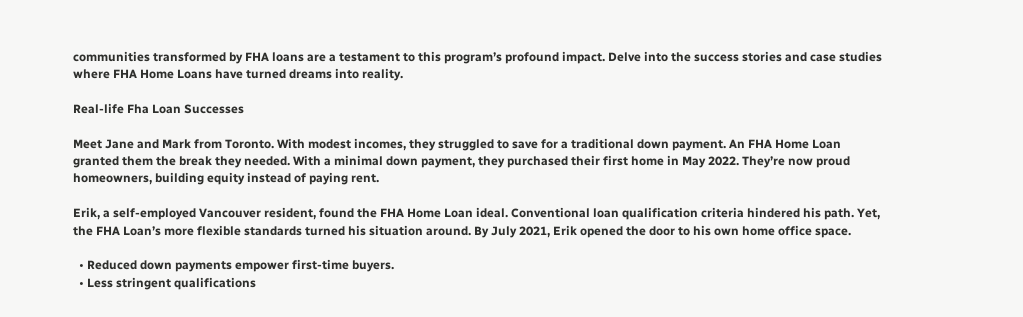communities transformed by FHA loans are a testament to this program’s profound impact. Delve into the success stories and case studies where FHA Home Loans have turned dreams into reality.

Real-life Fha Loan Successes

Meet Jane and Mark from Toronto. With modest incomes, they struggled to save for a traditional down payment. An FHA Home Loan granted them the break they needed. With a minimal down payment, they purchased their first home in May 2022. They’re now proud homeowners, building equity instead of paying rent.

Erik, a self-employed Vancouver resident, found the FHA Home Loan ideal. Conventional loan qualification criteria hindered his path. Yet, the FHA Loan’s more flexible standards turned his situation around. By July 2021, Erik opened the door to his own home office space.

  • Reduced down payments empower first-time buyers.
  • Less stringent qualifications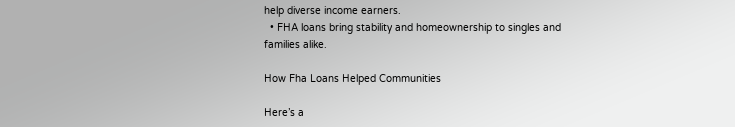help diverse income earners.
  • FHA loans bring stability and homeownership to singles and families alike.

How Fha Loans Helped Communities

Here’s a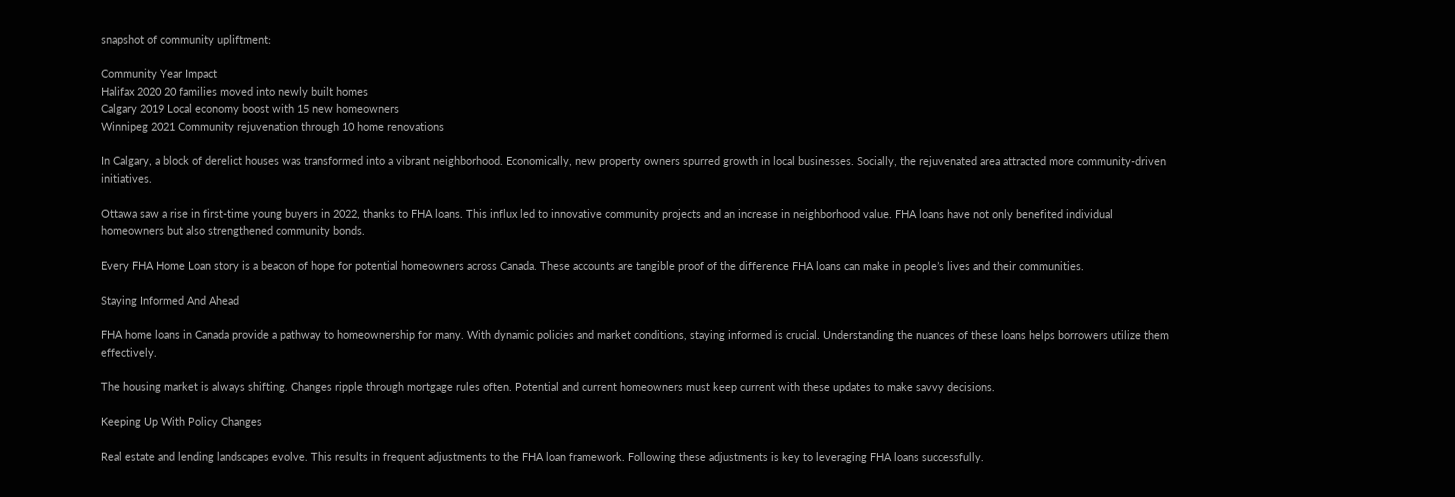snapshot of community upliftment:

Community Year Impact
Halifax 2020 20 families moved into newly built homes
Calgary 2019 Local economy boost with 15 new homeowners
Winnipeg 2021 Community rejuvenation through 10 home renovations

In Calgary, a block of derelict houses was transformed into a vibrant neighborhood. Economically, new property owners spurred growth in local businesses. Socially, the rejuvenated area attracted more community-driven initiatives.

Ottawa saw a rise in first-time young buyers in 2022, thanks to FHA loans. This influx led to innovative community projects and an increase in neighborhood value. FHA loans have not only benefited individual homeowners but also strengthened community bonds.

Every FHA Home Loan story is a beacon of hope for potential homeowners across Canada. These accounts are tangible proof of the difference FHA loans can make in people’s lives and their communities.

Staying Informed And Ahead

FHA home loans in Canada provide a pathway to homeownership for many. With dynamic policies and market conditions, staying informed is crucial. Understanding the nuances of these loans helps borrowers utilize them effectively.

The housing market is always shifting. Changes ripple through mortgage rules often. Potential and current homeowners must keep current with these updates to make savvy decisions.

Keeping Up With Policy Changes

Real estate and lending landscapes evolve. This results in frequent adjustments to the FHA loan framework. Following these adjustments is key to leveraging FHA loans successfully.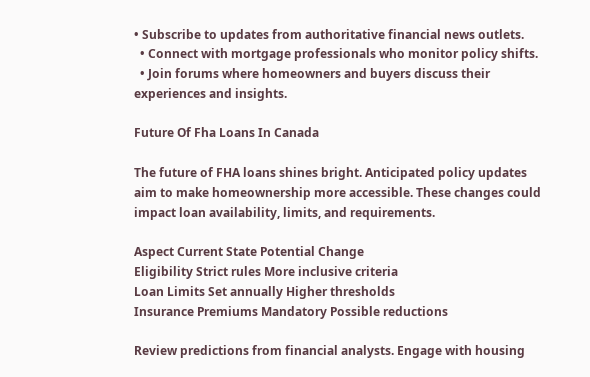• Subscribe to updates from authoritative financial news outlets.
  • Connect with mortgage professionals who monitor policy shifts.
  • Join forums where homeowners and buyers discuss their experiences and insights.

Future Of Fha Loans In Canada

The future of FHA loans shines bright. Anticipated policy updates aim to make homeownership more accessible. These changes could impact loan availability, limits, and requirements.

Aspect Current State Potential Change
Eligibility Strict rules More inclusive criteria
Loan Limits Set annually Higher thresholds
Insurance Premiums Mandatory Possible reductions

Review predictions from financial analysts. Engage with housing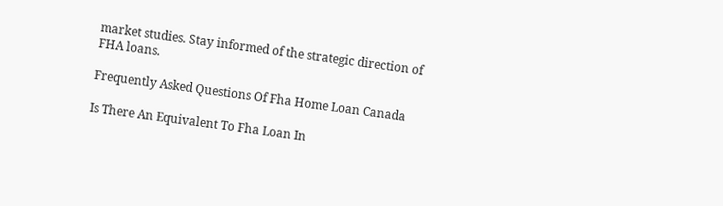market studies. Stay informed of the strategic direction of FHA loans.

Frequently Asked Questions Of Fha Home Loan Canada

Is There An Equivalent To Fha Loan In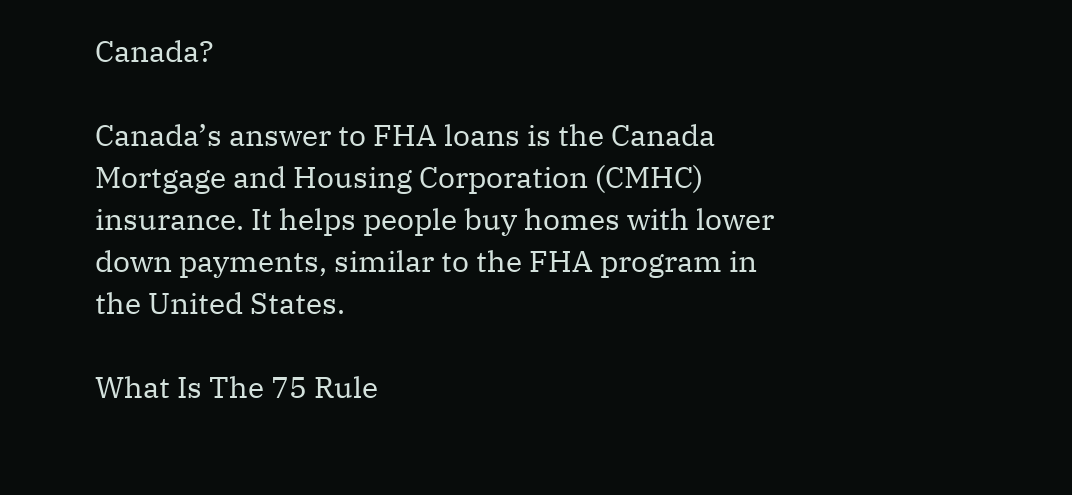Canada?

Canada’s answer to FHA loans is the Canada Mortgage and Housing Corporation (CMHC) insurance. It helps people buy homes with lower down payments, similar to the FHA program in the United States.

What Is The 75 Rule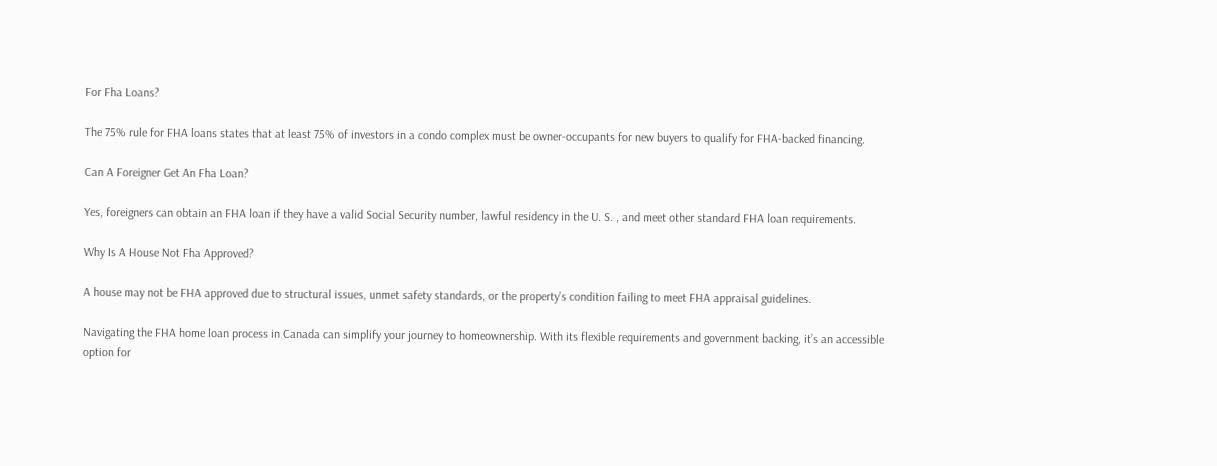For Fha Loans?

The 75% rule for FHA loans states that at least 75% of investors in a condo complex must be owner-occupants for new buyers to qualify for FHA-backed financing.

Can A Foreigner Get An Fha Loan?

Yes, foreigners can obtain an FHA loan if they have a valid Social Security number, lawful residency in the U. S. , and meet other standard FHA loan requirements.

Why Is A House Not Fha Approved?

A house may not be FHA approved due to structural issues, unmet safety standards, or the property’s condition failing to meet FHA appraisal guidelines.

Navigating the FHA home loan process in Canada can simplify your journey to homeownership. With its flexible requirements and government backing, it’s an accessible option for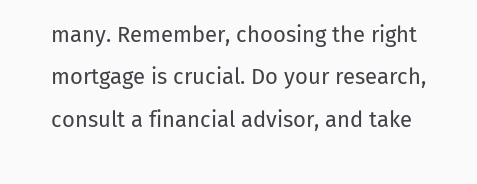many. Remember, choosing the right mortgage is crucial. Do your research, consult a financial advisor, and take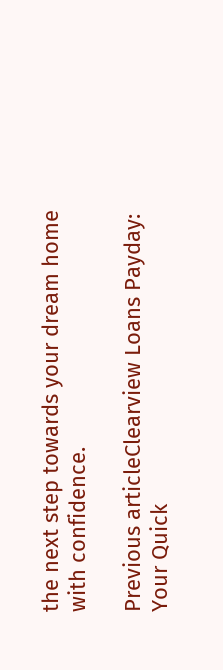the next step towards your dream home with confidence.

Previous articleClearview Loans Payday: Your Quick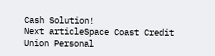Cash Solution!
Next articleSpace Coast Credit Union Personal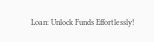Loan: Unlock Funds Effortlessly!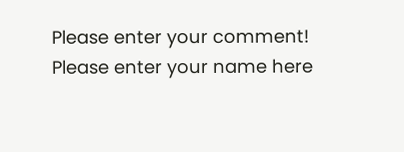Please enter your comment!
Please enter your name here